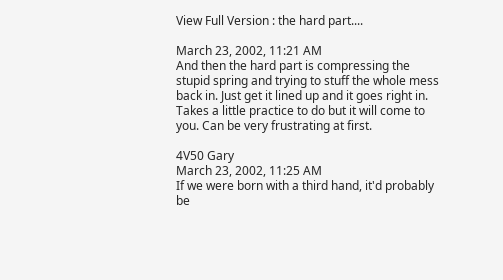View Full Version : the hard part....

March 23, 2002, 11:21 AM
And then the hard part is compressing the stupid spring and trying to stuff the whole mess back in. Just get it lined up and it goes right in. Takes a little practice to do but it will come to you. Can be very frustrating at first.

4V50 Gary
March 23, 2002, 11:25 AM
If we were born with a third hand, it'd probably be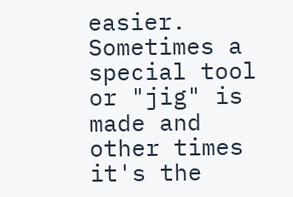easier. Sometimes a special tool or "jig" is made and other times it's the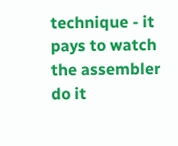technique - it pays to watch the assembler do it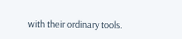with their ordinary tools.